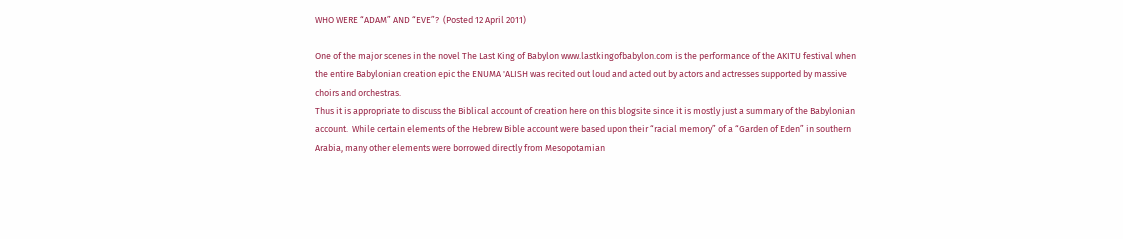WHO WERE “ADAM” AND “EVE”?  (Posted 12 April 2011)

One of the major scenes in the novel The Last King of Babylon www.lastkingofbabylon.com is the performance of the AKITU festival when the entire Babylonian creation epic the ENUMA 'ALISH was recited out loud and acted out by actors and actresses supported by massive choirs and orchestras.
Thus it is appropriate to discuss the Biblical account of creation here on this blogsite since it is mostly just a summary of the Babylonian account.  While certain elements of the Hebrew Bible account were based upon their “racial memory” of a “Garden of Eden” in southern Arabia, many other elements were borrowed directly from Mesopotamian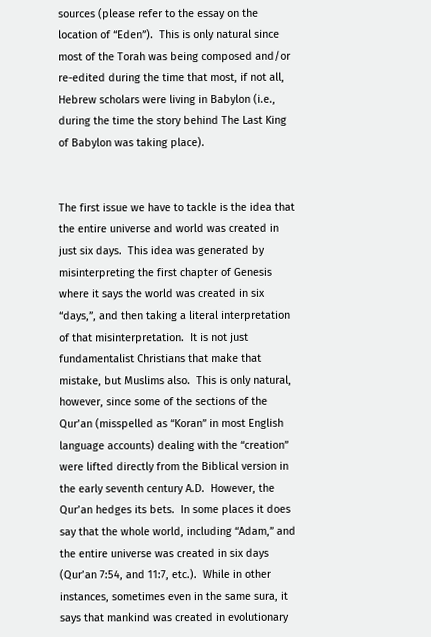sources (please refer to the essay on the location of “Eden”).  This is only natural since most of the Torah was being composed and/or re-edited during the time that most, if not all, Hebrew scholars were living in Babylon (i.e., during the time the story behind The Last King of Babylon was taking place).


The first issue we have to tackle is the idea that the entire universe and world was created in just six days.  This idea was generated by misinterpreting the first chapter of Genesis where it says the world was created in six “days,”, and then taking a literal interpretation of that misinterpretation.  It is not just fundamentalist Christians that make that mistake, but Muslims also.  This is only natural, however, since some of the sections of the Qur’an (misspelled as “Koran” in most English language accounts) dealing with the “creation” were lifted directly from the Biblical version in the early seventh century A.D.  However, the Qur’an hedges its bets.  In some places it does say that the whole world, including “Adam,” and the entire universe was created in six days (Qur’an 7:54, and 11:7, etc.).  While in other instances, sometimes even in the same sura, it says that mankind was created in evolutionary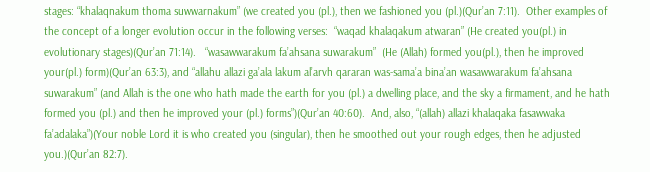stages: “khalaqnakum thoma suwwarnakum” (we created you (pl.), then we fashioned you (pl.)(Qur’an 7:11).  Other examples of the concept of a longer evolution occur in the following verses:  “waqad khalaqakum atwaran” (He created you(pl.) in evolutionary stages)(Qur’an 71:14).   “wasawwarakum fa’ahsana suwarakum”  (He (Allah) formed you(pl.), then he improved your(pl.) form)(Qur’an 63:3), and “allahu allazi ga’ala lakum al’arvh qararan was-sama’a bina’an wasawwarakum fa’ahsana suwarakum” (and Allah is the one who hath made the earth for you (pl.) a dwelling place, and the sky a firmament, and he hath formed you (pl.) and then he improved your (pl.) forms”)(Qur’an 40:60).  And, also, “(allah) allazi khalaqaka fasawwaka fa’adalaka”)(Your noble Lord it is who created you (singular), then he smoothed out your rough edges, then he adjusted you.)(Qur’an 82:7).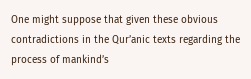One might suppose that given these obvious contradictions in the Qur’anic texts regarding the process of mankind’s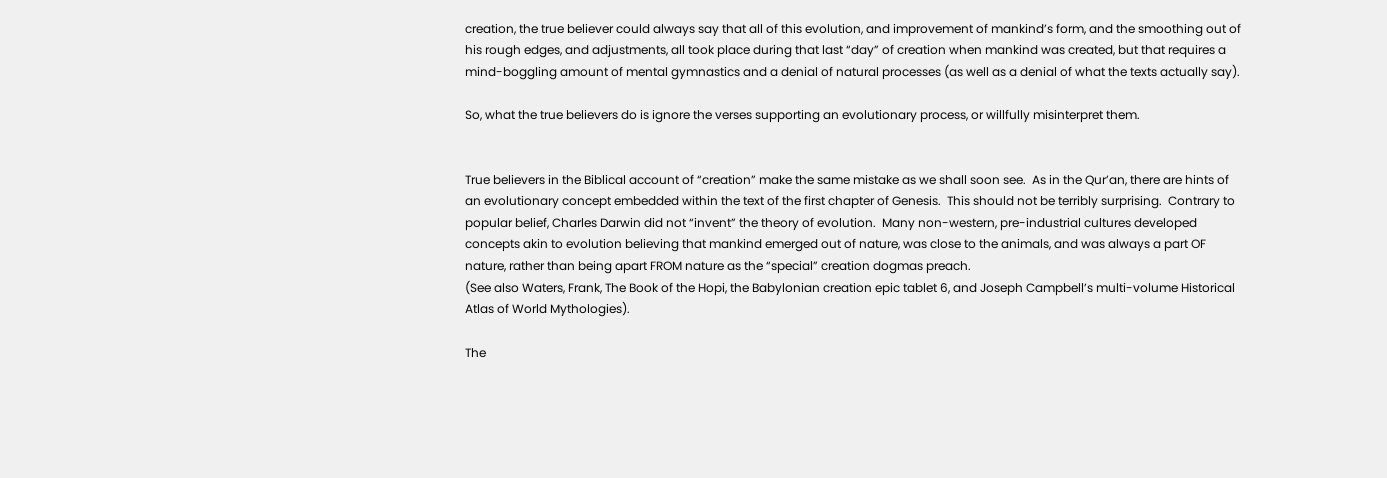creation, the true believer could always say that all of this evolution, and improvement of mankind’s form, and the smoothing out of his rough edges, and adjustments, all took place during that last “day” of creation when mankind was created, but that requires a mind-boggling amount of mental gymnastics and a denial of natural processes (as well as a denial of what the texts actually say).

So, what the true believers do is ignore the verses supporting an evolutionary process, or willfully misinterpret them.


True believers in the Biblical account of “creation” make the same mistake as we shall soon see.  As in the Qur’an, there are hints of an evolutionary concept embedded within the text of the first chapter of Genesis.  This should not be terribly surprising.  Contrary to popular belief, Charles Darwin did not “invent” the theory of evolution.  Many non-western, pre-industrial cultures developed concepts akin to evolution believing that mankind emerged out of nature, was close to the animals, and was always a part OF nature, rather than being apart FROM nature as the “special” creation dogmas preach.
(See also Waters, Frank, The Book of the Hopi, the Babylonian creation epic tablet 6, and Joseph Campbell’s multi-volume Historical Atlas of World Mythologies).

The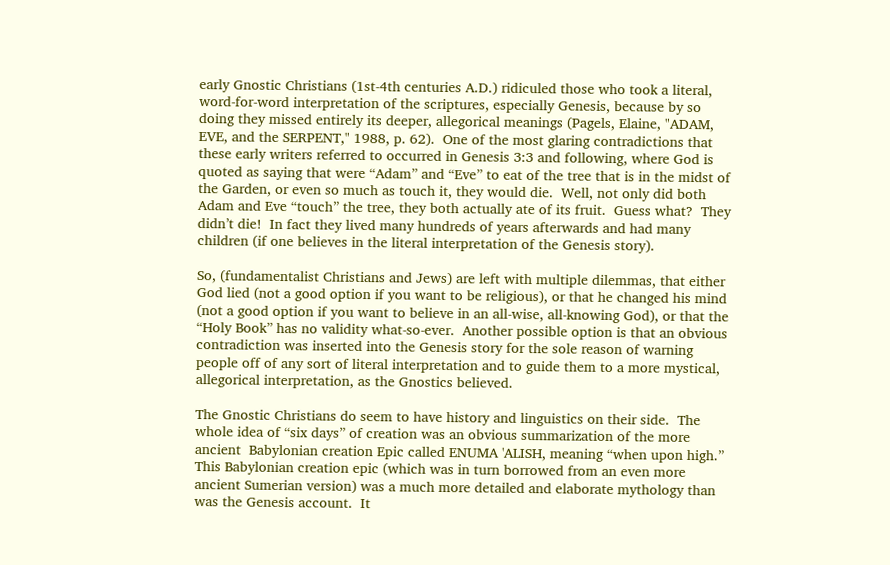early Gnostic Christians (1st-4th centuries A.D.) ridiculed those who took a literal, word-for-word interpretation of the scriptures, especially Genesis, because by so doing they missed entirely its deeper, allegorical meanings (Pagels, Elaine, "ADAM, EVE, and the SERPENT," 1988, p. 62).  One of the most glaring contradictions that these early writers referred to occurred in Genesis 3:3 and following, where God is quoted as saying that were “Adam” and “Eve” to eat of the tree that is in the midst of the Garden, or even so much as touch it, they would die.  Well, not only did both Adam and Eve “touch” the tree, they both actually ate of its fruit.  Guess what?  They didn’t die!  In fact they lived many hundreds of years afterwards and had many children (if one believes in the literal interpretation of the Genesis story).

So, (fundamentalist Christians and Jews) are left with multiple dilemmas, that either God lied (not a good option if you want to be religious), or that he changed his mind (not a good option if you want to believe in an all-wise, all-knowing God), or that the “Holy Book” has no validity what-so-ever.  Another possible option is that an obvious contradiction was inserted into the Genesis story for the sole reason of warning people off of any sort of literal interpretation and to guide them to a more mystical, allegorical interpretation, as the Gnostics believed.

The Gnostic Christians do seem to have history and linguistics on their side.  The whole idea of “six days” of creation was an obvious summarization of the more ancient  Babylonian creation Epic called ENUMA 'ALISH, meaning “when upon high.”  This Babylonian creation epic (which was in turn borrowed from an even more ancient Sumerian version) was a much more detailed and elaborate mythology than was the Genesis account.  It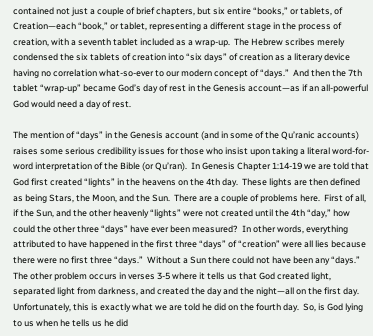contained not just a couple of brief chapters, but six entire “books,” or tablets, of Creation—each “book,” or tablet, representing a different stage in the process of creation, with a seventh tablet included as a wrap-up.  The Hebrew scribes merely condensed the six tablets of creation into “six days” of creation as a literary device having no correlation what-so-ever to our modern concept of “days.”  And then the 7th tablet “wrap-up” became God’s day of rest in the Genesis account—as if an all-powerful God would need a day of rest.

The mention of “days” in the Genesis account (and in some of the Qu’ranic accounts) raises some serious credibility issues for those who insist upon taking a literal word-for-word interpretation of the Bible (or Qu’ran).  In Genesis Chapter 1:14-19 we are told that God first created “lights” in the heavens on the 4th day.  These lights are then defined as being Stars, the Moon, and the Sun.  There are a couple of problems here.  First of all, if the Sun, and the other heavenly “lights” were not created until the 4th “day,” how could the other three “days” have ever been measured?  In other words, everything attributed to have happened in the first three “days” of “creation” were all lies because there were no first three “days.”  Without a Sun there could not have been any “days.”  The other problem occurs in verses 3-5 where it tells us that God created light, separated light from darkness, and created the day and the night—all on the first day.  Unfortunately, this is exactly what we are told he did on the fourth day.  So, is God lying to us when he tells us he did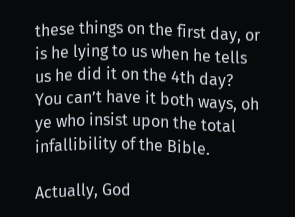these things on the first day, or is he lying to us when he tells us he did it on the 4th day?  You can’t have it both ways, oh ye who insist upon the total infallibility of the Bible.

Actually, God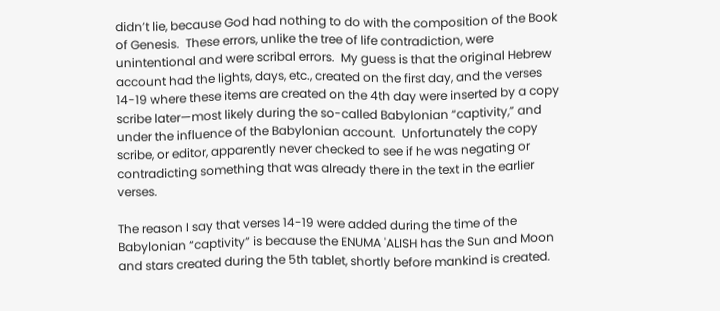didn’t lie, because God had nothing to do with the composition of the Book of Genesis.  These errors, unlike the tree of life contradiction, were unintentional and were scribal errors.  My guess is that the original Hebrew account had the lights, days, etc., created on the first day, and the verses 14-19 where these items are created on the 4th day were inserted by a copy scribe later—most likely during the so-called Babylonian “captivity,” and under the influence of the Babylonian account.  Unfortunately the copy scribe, or editor, apparently never checked to see if he was negating or contradicting something that was already there in the text in the earlier verses.

The reason I say that verses 14-19 were added during the time of the Babylonian “captivity” is because the ENUMA 'ALISH has the Sun and Moon and stars created during the 5th tablet, shortly before mankind is created.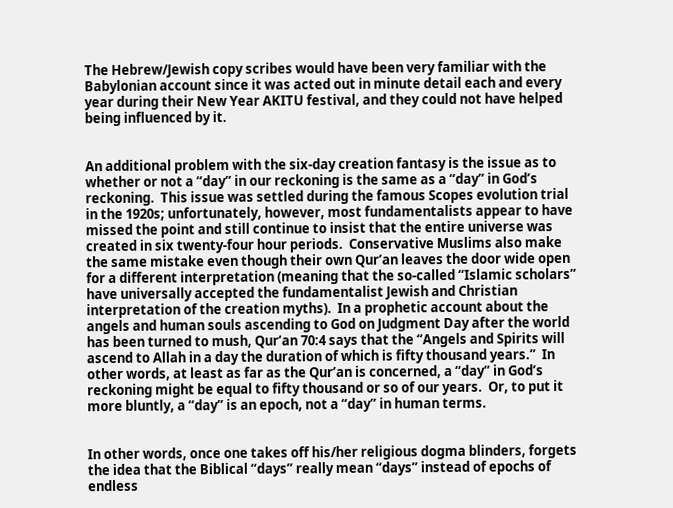The Hebrew/Jewish copy scribes would have been very familiar with the Babylonian account since it was acted out in minute detail each and every year during their New Year AKITU festival, and they could not have helped being influenced by it.


An additional problem with the six-day creation fantasy is the issue as to whether or not a “day” in our reckoning is the same as a “day” in God’s reckoning.  This issue was settled during the famous Scopes evolution trial in the 1920s; unfortunately, however, most fundamentalists appear to have missed the point and still continue to insist that the entire universe was created in six twenty-four hour periods.  Conservative Muslims also make the same mistake even though their own Qur’an leaves the door wide open for a different interpretation (meaning that the so-called “Islamic scholars” have universally accepted the fundamentalist Jewish and Christian interpretation of the creation myths).  In a prophetic account about the angels and human souls ascending to God on Judgment Day after the world has been turned to mush, Qur’an 70:4 says that the “Angels and Spirits will ascend to Allah in a day the duration of which is fifty thousand years.”  In other words, at least as far as the Qur’an is concerned, a “day” in God’s reckoning might be equal to fifty thousand or so of our years.  Or, to put it more bluntly, a “day” is an epoch, not a “day” in human terms.


In other words, once one takes off his/her religious dogma blinders, forgets the idea that the Biblical “days” really mean “days” instead of epochs of endless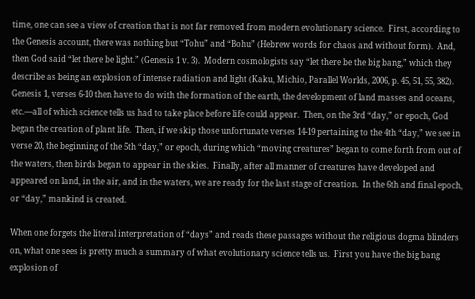time, one can see a view of creation that is not far removed from modern evolutionary science.  First, according to the Genesis account, there was nothing but “Tohu” and “Bohu” (Hebrew words for chaos and without form).  And, then God said “let there be light.” (Genesis 1 v. 3).  Modern cosmologists say “let there be the big bang,” which they describe as being an explosion of intense radiation and light (Kaku, Michio, Parallel Worlds, 2006, p. 45, 51, 55, 382).  Genesis 1, verses 6-10 then have to do with the formation of the earth, the development of land masses and oceans, etc.—all of which science tells us had to take place before life could appear.  Then, on the 3rd “day,” or epoch, God began the creation of plant life.  Then, if we skip those unfortunate verses 14-19 pertaining to the 4th “day,” we see in verse 20, the beginning of the 5th “day,” or epoch, during which “moving creatures” began to come forth from out of the waters, then birds began to appear in the skies.  Finally, after all manner of creatures have developed and appeared on land, in the air, and in the waters, we are ready for the last stage of creation.  In the 6th and final epoch, or “day,” mankind is created.

When one forgets the literal interpretation of “days” and reads these passages without the religious dogma blinders on, what one sees is pretty much a summary of what evolutionary science tells us.  First you have the big bang explosion of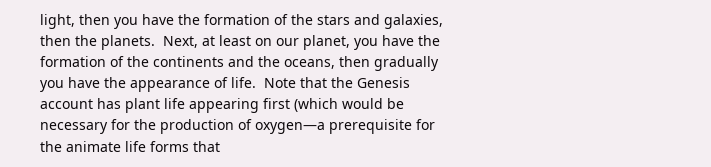light, then you have the formation of the stars and galaxies, then the planets.  Next, at least on our planet, you have the formation of the continents and the oceans, then gradually you have the appearance of life.  Note that the Genesis account has plant life appearing first (which would be necessary for the production of oxygen—a prerequisite for the animate life forms that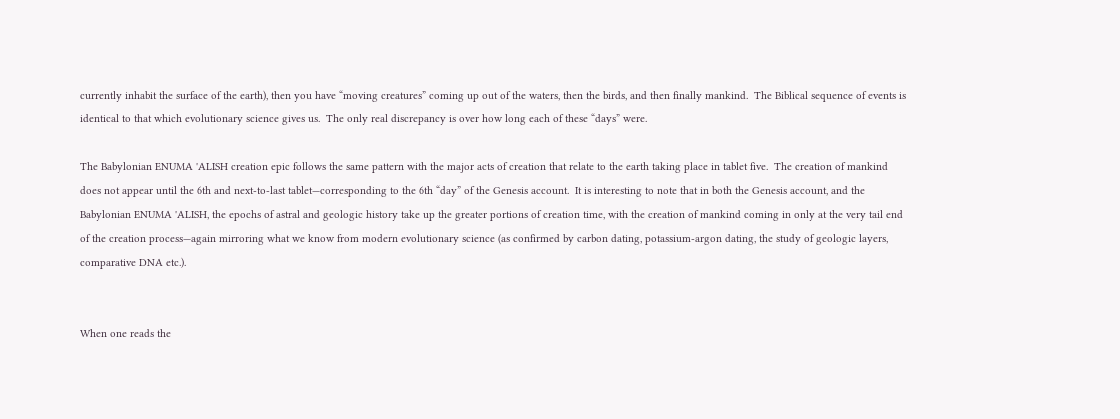currently inhabit the surface of the earth), then you have “moving creatures” coming up out of the waters, then the birds, and then finally mankind.  The Biblical sequence of events is identical to that which evolutionary science gives us.  The only real discrepancy is over how long each of these “days” were.

The Babylonian ENUMA 'ALISH creation epic follows the same pattern with the major acts of creation that relate to the earth taking place in tablet five.  The creation of mankind does not appear until the 6th and next-to-last tablet—corresponding to the 6th “day” of the Genesis account.  It is interesting to note that in both the Genesis account, and the Babylonian ENUMA 'ALISH, the epochs of astral and geologic history take up the greater portions of creation time, with the creation of mankind coming in only at the very tail end of the creation process—again mirroring what we know from modern evolutionary science (as confirmed by carbon dating, potassium-argon dating, the study of geologic layers, comparative DNA etc.).


When one reads the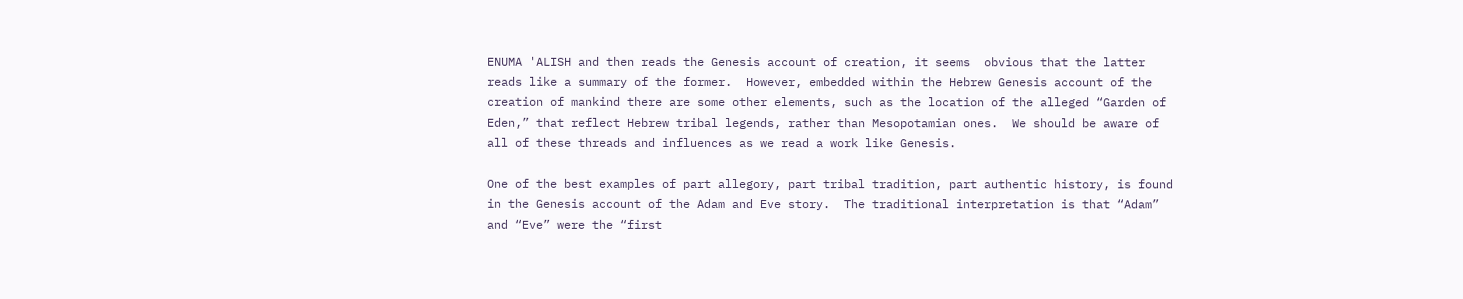ENUMA 'ALISH and then reads the Genesis account of creation, it seems  obvious that the latter reads like a summary of the former.  However, embedded within the Hebrew Genesis account of the creation of mankind there are some other elements, such as the location of the alleged “Garden of Eden,” that reflect Hebrew tribal legends, rather than Mesopotamian ones.  We should be aware of all of these threads and influences as we read a work like Genesis.

One of the best examples of part allegory, part tribal tradition, part authentic history, is found in the Genesis account of the Adam and Eve story.  The traditional interpretation is that “Adam” and “Eve” were the “first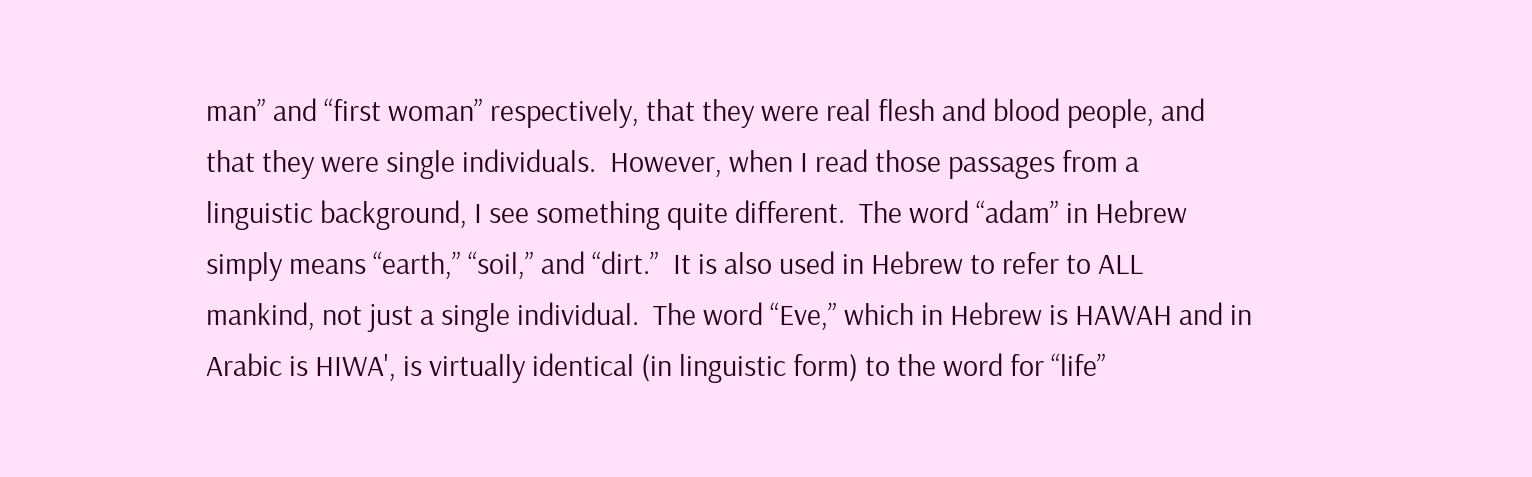man” and “first woman” respectively, that they were real flesh and blood people, and that they were single individuals.  However, when I read those passages from a linguistic background, I see something quite different.  The word “adam” in Hebrew simply means “earth,” “soil,” and “dirt.”  It is also used in Hebrew to refer to ALL mankind, not just a single individual.  The word “Eve,” which in Hebrew is HAWAH and in Arabic is HIWA', is virtually identical (in linguistic form) to the word for “life”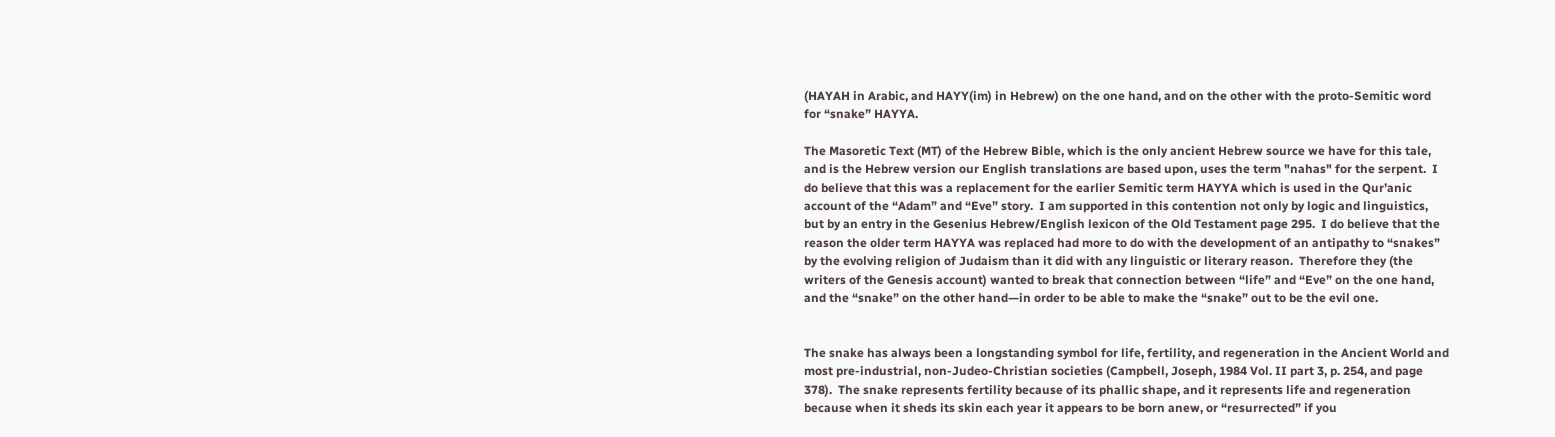(HAYAH in Arabic, and HAYY(im) in Hebrew) on the one hand, and on the other with the proto-Semitic word for “snake” HAYYA.

The Masoretic Text (MT) of the Hebrew Bible, which is the only ancient Hebrew source we have for this tale, and is the Hebrew version our English translations are based upon, uses the term "nahas" for the serpent.  I do believe that this was a replacement for the earlier Semitic term HAYYA which is used in the Qur’anic account of the “Adam” and “Eve” story.  I am supported in this contention not only by logic and linguistics, but by an entry in the Gesenius Hebrew/English lexicon of the Old Testament page 295.  I do believe that the reason the older term HAYYA was replaced had more to do with the development of an antipathy to “snakes” by the evolving religion of Judaism than it did with any linguistic or literary reason.  Therefore they (the writers of the Genesis account) wanted to break that connection between “life” and “Eve” on the one hand, and the “snake” on the other hand—in order to be able to make the “snake” out to be the evil one.


The snake has always been a longstanding symbol for life, fertility, and regeneration in the Ancient World and most pre-industrial, non-Judeo-Christian societies (Campbell, Joseph, 1984 Vol. II part 3, p. 254, and page 378).  The snake represents fertility because of its phallic shape, and it represents life and regeneration because when it sheds its skin each year it appears to be born anew, or “resurrected” if you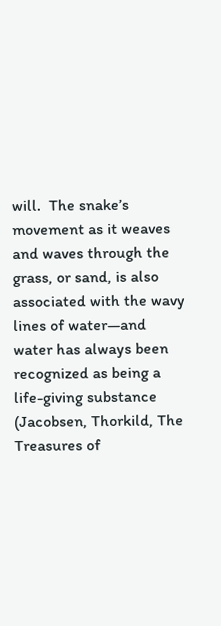will.  The snake’s movement as it weaves and waves through the grass, or sand, is also associated with the wavy lines of water—and water has always been recognized as being a life-giving substance (Jacobsen, Thorkild, The Treasures of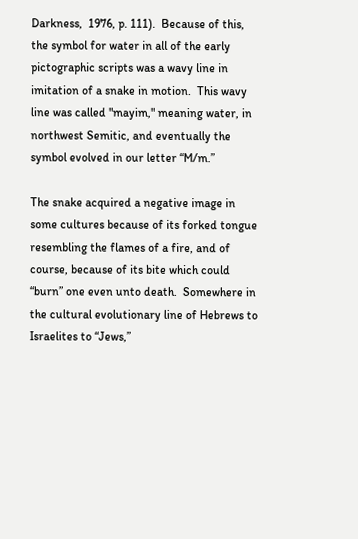Darkness,  1976, p. 111).  Because of this, the symbol for water in all of the early pictographic scripts was a wavy line in imitation of a snake in motion.  This wavy line was called "mayim," meaning water, in northwest Semitic, and eventually the symbol evolved in our letter “M/m.”

The snake acquired a negative image in some cultures because of its forked tongue resembling the flames of a fire, and of course, because of its bite which could “burn” one even unto death.  Somewhere in the cultural evolutionary line of Hebrews to Israelites to “Jews,”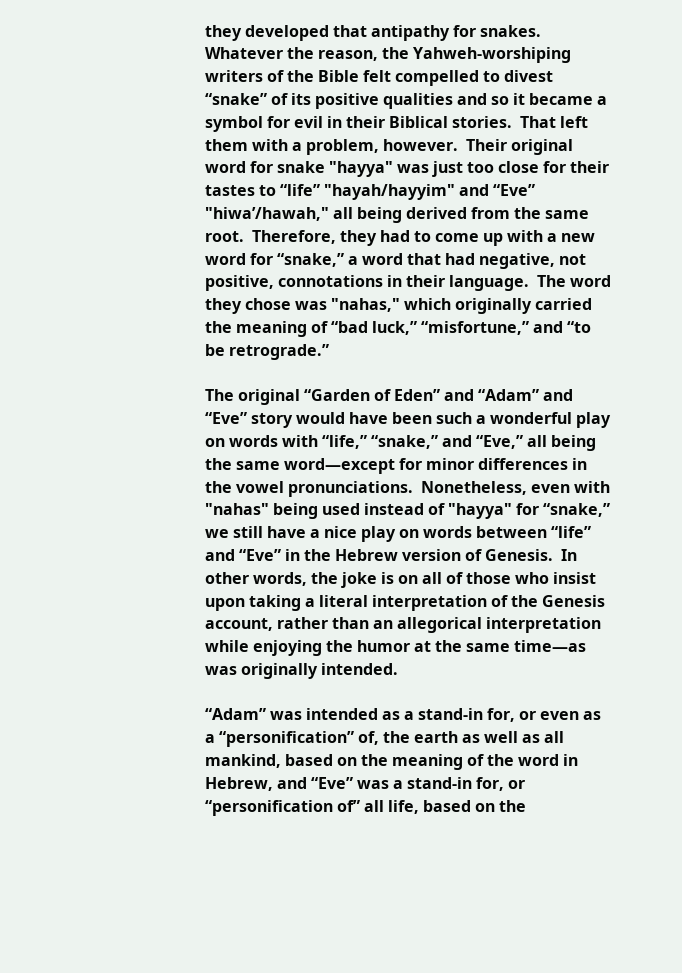they developed that antipathy for snakes.  Whatever the reason, the Yahweh-worshiping writers of the Bible felt compelled to divest “snake” of its positive qualities and so it became a symbol for evil in their Biblical stories.  That left them with a problem, however.  Their original word for snake "hayya" was just too close for their tastes to “life” "hayah/hayyim" and “Eve” "hiwa’/hawah," all being derived from the same root.  Therefore, they had to come up with a new word for “snake,” a word that had negative, not positive, connotations in their language.  The word they chose was "nahas," which originally carried the meaning of “bad luck,” “misfortune,” and “to be retrograde.”

The original “Garden of Eden” and “Adam” and “Eve” story would have been such a wonderful play on words with “life,” “snake,” and “Eve,” all being the same word—except for minor differences in the vowel pronunciations.  Nonetheless, even with "nahas" being used instead of "hayya" for “snake,” we still have a nice play on words between “life” and “Eve” in the Hebrew version of Genesis.  In other words, the joke is on all of those who insist upon taking a literal interpretation of the Genesis account, rather than an allegorical interpretation while enjoying the humor at the same time—as was originally intended.

“Adam” was intended as a stand-in for, or even as a “personification” of, the earth as well as all mankind, based on the meaning of the word in Hebrew, and “Eve” was a stand-in for, or “personification of” all life, based on the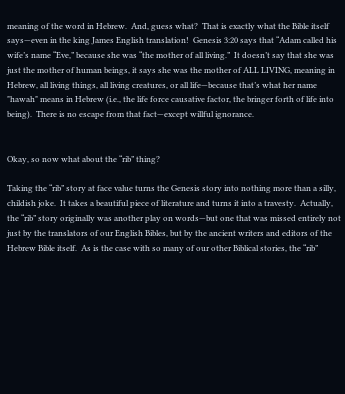meaning of the word in Hebrew.  And, guess what?  That is exactly what the Bible itself says—even in the king James English translation!  Genesis 3:20 says that “Adam called his wife’s name “Eve,” because she was “the mother of all living.”  It doesn’t say that she was just the mother of human beings, it says she was the mother of ALL LIVING, meaning in Hebrew, all living things, all living creatures, or all life—because that’s what her name "hawah" means in Hebrew (i.e., the life force causative factor, the bringer forth of life into being).  There is no escape from that fact—except willful ignorance.


Okay, so now what about the “rib” thing?

Taking the “rib” story at face value turns the Genesis story into nothing more than a silly, childish joke.  It takes a beautiful piece of literature and turns it into a travesty.  Actually, the “rib” story originally was another play on words—but one that was missed entirely not just by the translators of our English Bibles, but by the ancient writers and editors of the Hebrew Bible itself.  As is the case with so many of our other Biblical stories, the “rib”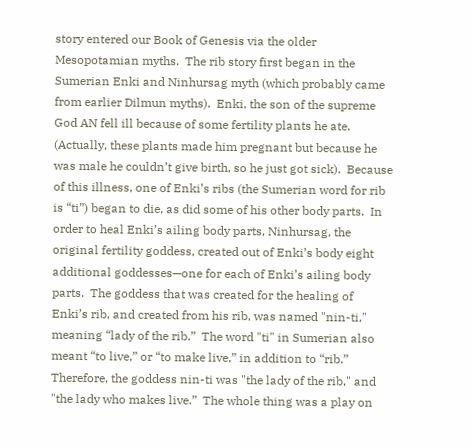story entered our Book of Genesis via the older Mesopotamian myths.  The rib story first began in the Sumerian Enki and Ninhursag myth (which probably came from earlier Dilmun myths).  Enki, the son of the supreme God AN fell ill because of some fertility plants he ate.  (Actually, these plants made him pregnant but because he was male he couldn’t give birth, so he just got sick).  Because of this illness, one of Enki’s ribs (the Sumerian word for rib is “ti”) began to die, as did some of his other body parts.  In order to heal Enki’s ailing body parts, Ninhursag, the original fertility goddess, created out of Enki’s body eight additional goddesses—one for each of Enki’s ailing body parts.  The goddess that was created for the healing of Enki’s rib, and created from his rib, was named "nin-ti," meaning “lady of the rib.”  The word "ti" in Sumerian also meant “to live,” or “to make live,” in addition to “rib.”  Therefore, the goddess nin-ti was "the lady of the rib," and "the lady who makes live.”  The whole thing was a play on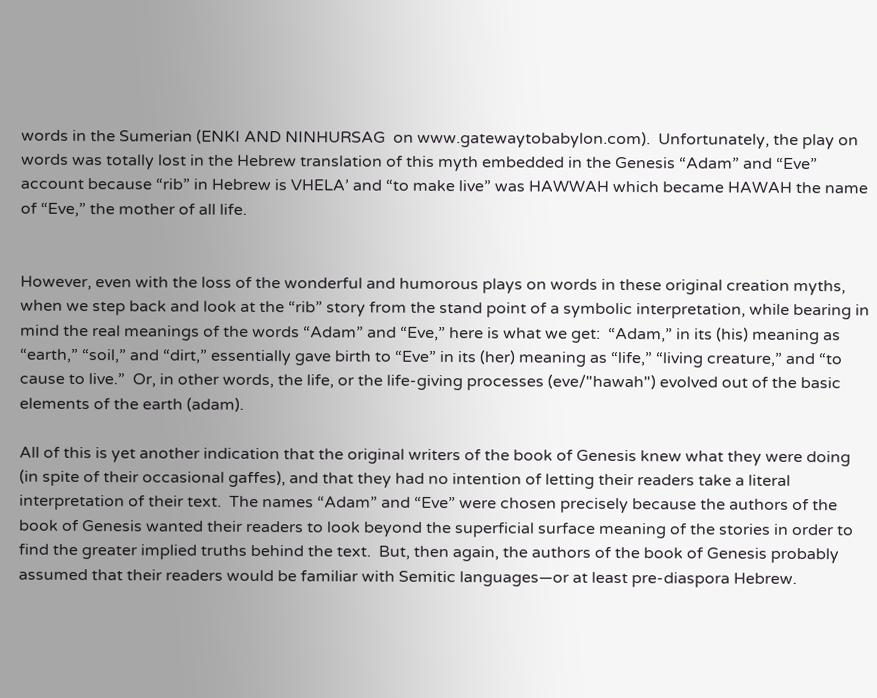words in the Sumerian (ENKI AND NINHURSAG  on www.gatewaytobabylon.com).  Unfortunately, the play on words was totally lost in the Hebrew translation of this myth embedded in the Genesis “Adam” and “Eve” account because “rib” in Hebrew is VHELA’ and “to make live” was HAWWAH which became HAWAH the name of “Eve,” the mother of all life.


However, even with the loss of the wonderful and humorous plays on words in these original creation myths, when we step back and look at the “rib” story from the stand point of a symbolic interpretation, while bearing in mind the real meanings of the words “Adam” and “Eve,” here is what we get:  “Adam,” in its (his) meaning as “earth,” “soil,” and “dirt,” essentially gave birth to “Eve” in its (her) meaning as “life,” “living creature,” and “to cause to live.”  Or, in other words, the life, or the life-giving processes (eve/"hawah") evolved out of the basic elements of the earth (adam).

All of this is yet another indication that the original writers of the book of Genesis knew what they were doing (in spite of their occasional gaffes), and that they had no intention of letting their readers take a literal interpretation of their text.  The names “Adam” and “Eve” were chosen precisely because the authors of the book of Genesis wanted their readers to look beyond the superficial surface meaning of the stories in order to find the greater implied truths behind the text.  But, then again, the authors of the book of Genesis probably assumed that their readers would be familiar with Semitic languages—or at least pre-diaspora Hebrew.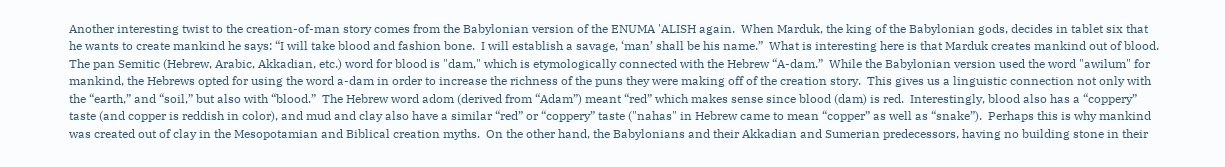Another interesting twist to the creation-of-man story comes from the Babylonian version of the ENUMA 'ALISH again.  When Marduk, the king of the Babylonian gods, decides in tablet six that he wants to create mankind he says: “I will take blood and fashion bone.  I will establish a savage, ‘man’ shall be his name.”  What is interesting here is that Marduk creates mankind out of blood.  The pan Semitic (Hebrew, Arabic, Akkadian, etc.) word for blood is "dam," which is etymologically connected with the Hebrew “A-dam.”  While the Babylonian version used the word "awilum" for mankind, the Hebrews opted for using the word a-dam in order to increase the richness of the puns they were making off of the creation story.  This gives us a linguistic connection not only with the “earth,” and “soil,” but also with “blood.”  The Hebrew word adom (derived from “Adam”) meant “red” which makes sense since blood (dam) is red.  Interestingly, blood also has a “coppery” taste (and copper is reddish in color), and mud and clay also have a similar “red” or “coppery” taste ("nahas" in Hebrew came to mean “copper” as well as “snake”).  Perhaps this is why mankind was created out of clay in the Mesopotamian and Biblical creation myths.  On the other hand, the Babylonians and their Akkadian and Sumerian predecessors, having no building stone in their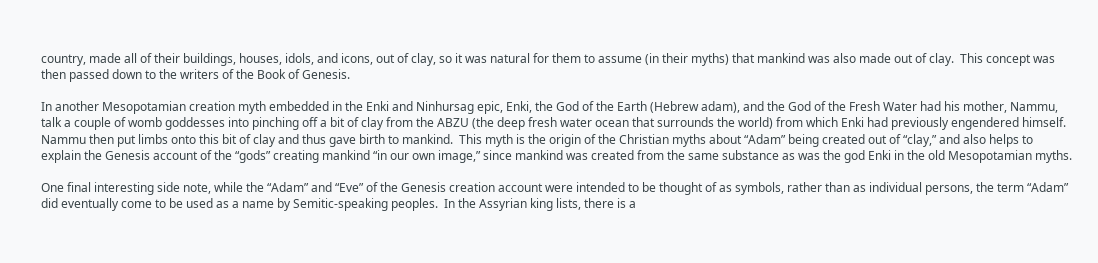country, made all of their buildings, houses, idols, and icons, out of clay, so it was natural for them to assume (in their myths) that mankind was also made out of clay.  This concept was then passed down to the writers of the Book of Genesis.

In another Mesopotamian creation myth embedded in the Enki and Ninhursag epic, Enki, the God of the Earth (Hebrew adam), and the God of the Fresh Water had his mother, Nammu, talk a couple of womb goddesses into pinching off a bit of clay from the ABZU (the deep fresh water ocean that surrounds the world) from which Enki had previously engendered himself.  Nammu then put limbs onto this bit of clay and thus gave birth to mankind.  This myth is the origin of the Christian myths about “Adam” being created out of “clay,” and also helps to explain the Genesis account of the “gods” creating mankind “in our own image,” since mankind was created from the same substance as was the god Enki in the old Mesopotamian myths.

One final interesting side note, while the “Adam” and “Eve” of the Genesis creation account were intended to be thought of as symbols, rather than as individual persons, the term “Adam” did eventually come to be used as a name by Semitic-speaking peoples.  In the Assyrian king lists, there is a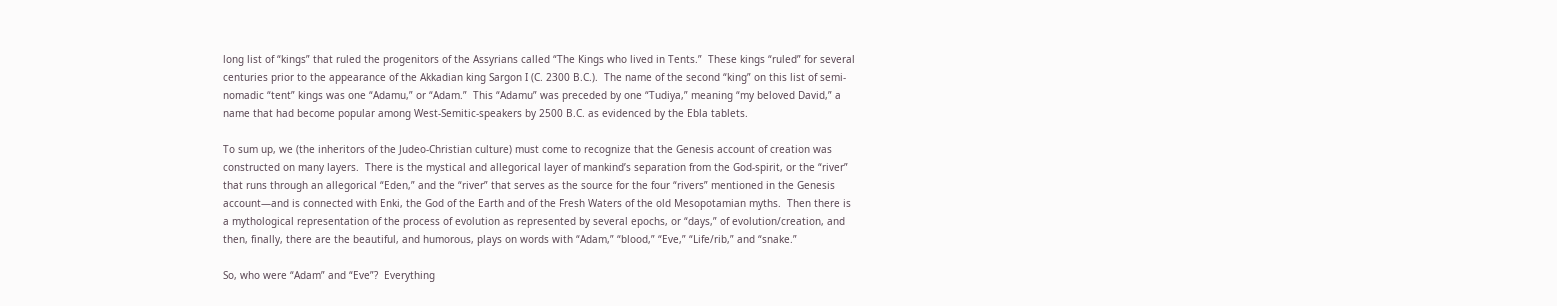long list of “kings” that ruled the progenitors of the Assyrians called “The Kings who lived in Tents.”  These kings “ruled” for several centuries prior to the appearance of the Akkadian king Sargon I (C. 2300 B.C.).  The name of the second “king” on this list of semi-nomadic “tent” kings was one “Adamu,” or “Adam.”  This “Adamu” was preceded by one “Tudiya,” meaning “my beloved David,” a name that had become popular among West-Semitic-speakers by 2500 B.C. as evidenced by the Ebla tablets.

To sum up, we (the inheritors of the Judeo-Christian culture) must come to recognize that the Genesis account of creation was constructed on many layers.  There is the mystical and allegorical layer of mankind’s separation from the God-spirit, or the “river” that runs through an allegorical “Eden,” and the “river” that serves as the source for the four “rivers” mentioned in the Genesis account—and is connected with Enki, the God of the Earth and of the Fresh Waters of the old Mesopotamian myths.  Then there is a mythological representation of the process of evolution as represented by several epochs, or “days,” of evolution/creation, and then, finally, there are the beautiful, and humorous, plays on words with “Adam,” “blood,” “Eve,” “Life/rib,” and “snake.”

So, who were “Adam” and “Eve”?  Everything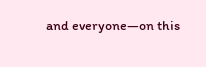and everyone—on this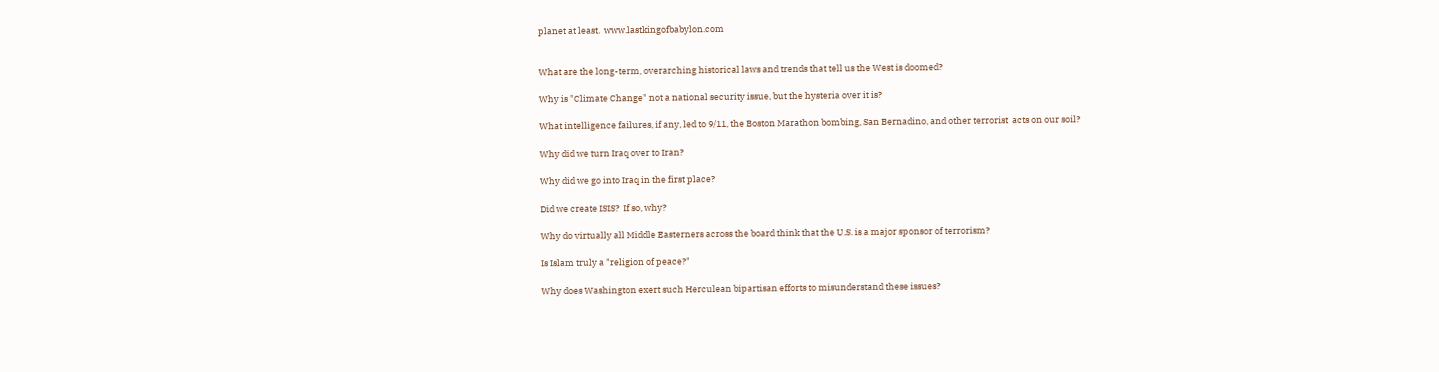planet at least.  www.lastkingofbabylon.com


What are the long-term, overarching historical laws and trends that tell us the West is doomed?

Why is "Climate Change" not a national security issue, but the hysteria over it is?

What intelligence failures, if any, led to 9/11, the Boston Marathon bombing, San Bernadino, and other terrorist  acts on our soil?

Why did we turn Iraq over to Iran?

Why did we go into Iraq in the first place?

Did we create ISIS?  If so, why?

Why do virtually all Middle Easterners across the board think that the U.S. is a major sponsor of terrorism?

Is Islam truly a "religion of peace?"

Why does Washington exert such Herculean bipartisan efforts to misunderstand these issues?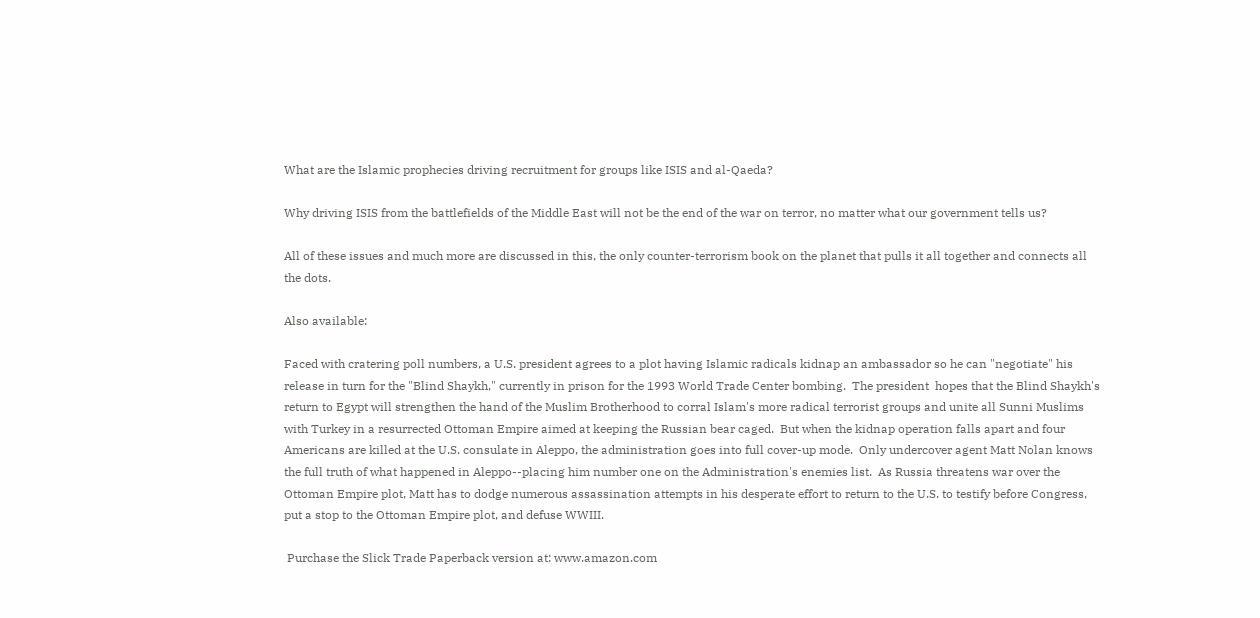What are the Islamic prophecies driving recruitment for groups like ISIS and al-Qaeda?

Why driving ISIS from the battlefields of the Middle East will not be the end of the war on terror, no matter what our government tells us?

All of these issues and much more are discussed in this, the only counter-terrorism book on the planet that pulls it all together and connects all the dots.

Also available:

Faced with cratering poll numbers, a U.S. president agrees to a plot having Islamic radicals kidnap an ambassador so he can "negotiate" his release in turn for the "Blind Shaykh," currently in prison for the 1993 World Trade Center bombing.  The president  hopes that the Blind Shaykh's return to Egypt will strengthen the hand of the Muslim Brotherhood to corral Islam's more radical terrorist groups and unite all Sunni Muslims with Turkey in a resurrected Ottoman Empire aimed at keeping the Russian bear caged.  But when the kidnap operation falls apart and four Americans are killed at the U.S. consulate in Aleppo, the administration goes into full cover-up mode.  Only undercover agent Matt Nolan knows the full truth of what happened in Aleppo--placing him number one on the Administration's enemies list.  As Russia threatens war over the Ottoman Empire plot, Matt has to dodge numerous assassination attempts in his desperate effort to return to the U.S. to testify before Congress, put a stop to the Ottoman Empire plot, and defuse WWIII.

 Purchase the Slick Trade Paperback version at: www.amazon.com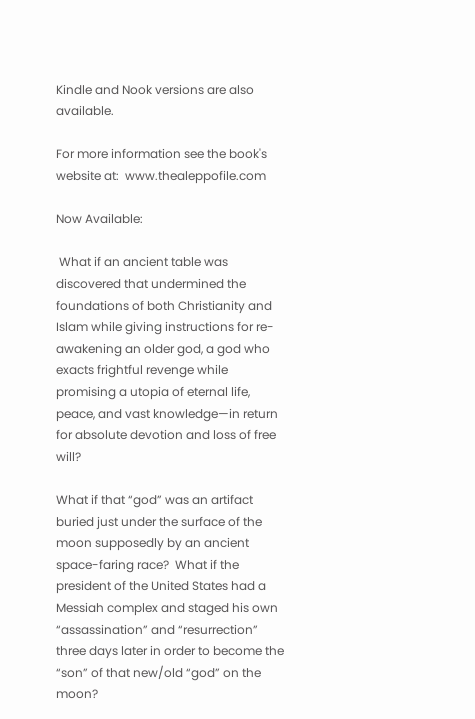Kindle and Nook versions are also available.

For more information see the book's website at:  www.thealeppofile.com

Now Available:

 What if an ancient table was discovered that undermined the foundations of both Christianity and Islam while giving instructions for re-awakening an older god, a god who exacts frightful revenge while promising a utopia of eternal life, peace, and vast knowledge—in return for absolute devotion and loss of free will?

What if that “god” was an artifact buried just under the surface of the moon supposedly by an ancient space-faring race?  What if the president of the United States had a Messiah complex and staged his own “assassination” and “resurrection” three days later in order to become the “son” of that new/old “god” on the moon?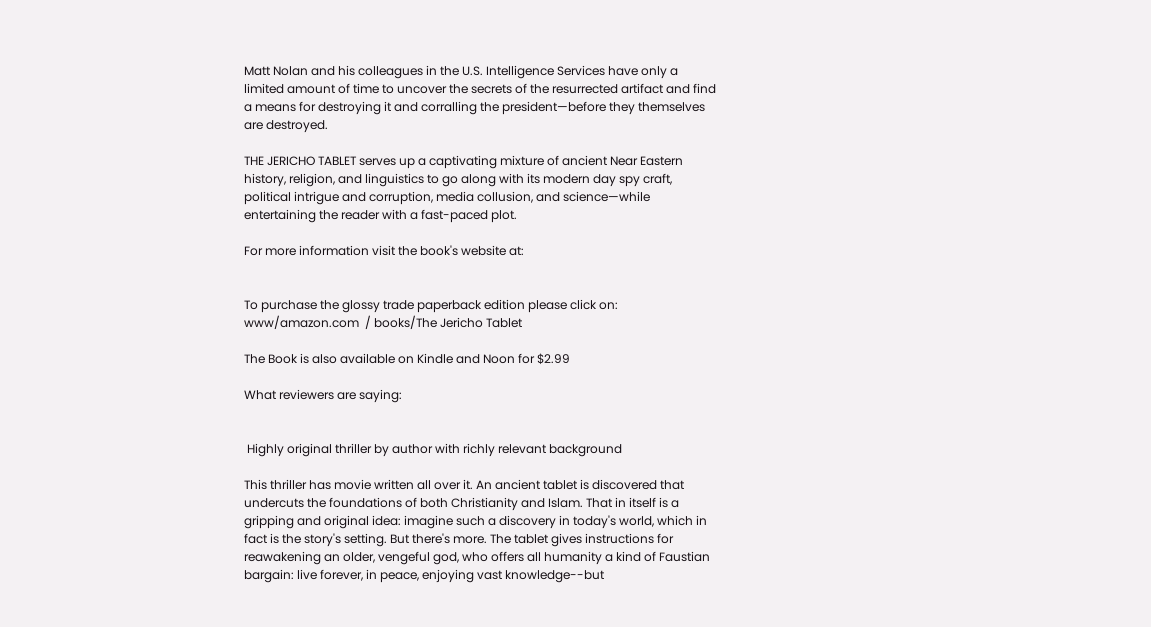Matt Nolan and his colleagues in the U.S. Intelligence Services have only a limited amount of time to uncover the secrets of the resurrected artifact and find a means for destroying it and corralling the president—before they themselves are destroyed.

THE JERICHO TABLET serves up a captivating mixture of ancient Near Eastern history, religion, and linguistics to go along with its modern day spy craft, political intrigue and corruption, media collusion, and science—while entertaining the reader with a fast-paced plot.

For more information visit the book's website at:


To purchase the glossy trade paperback edition please click on: www/amazon.com  / books/The Jericho Tablet

The Book is also available on Kindle and Noon for $2.99

What reviewers are saying:


 Highly original thriller by author with richly relevant background

This thriller has movie written all over it. An ancient tablet is discovered that undercuts the foundations of both Christianity and Islam. That in itself is a gripping and original idea: imagine such a discovery in today's world, which in fact is the story's setting. But there's more. The tablet gives instructions for reawakening an older, vengeful god, who offers all humanity a kind of Faustian bargain: live forever, in peace, enjoying vast knowledge--but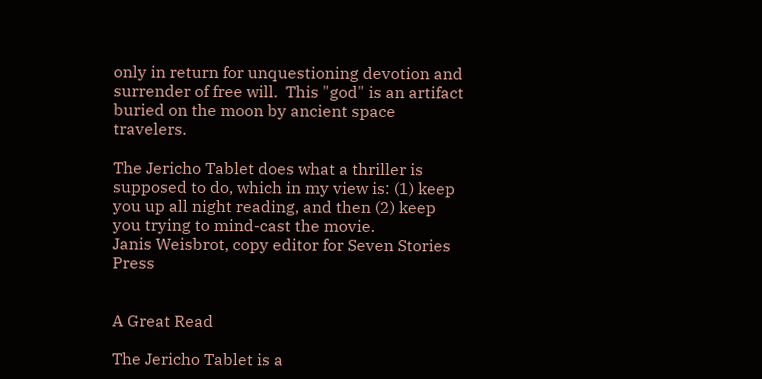only in return for unquestioning devotion and surrender of free will.  This "god" is an artifact buried on the moon by ancient space travelers.

The Jericho Tablet does what a thriller is supposed to do, which in my view is: (1) keep you up all night reading, and then (2) keep you trying to mind-cast the movie.
Janis Weisbrot, copy editor for Seven Stories Press


A Great Read

The Jericho Tablet is a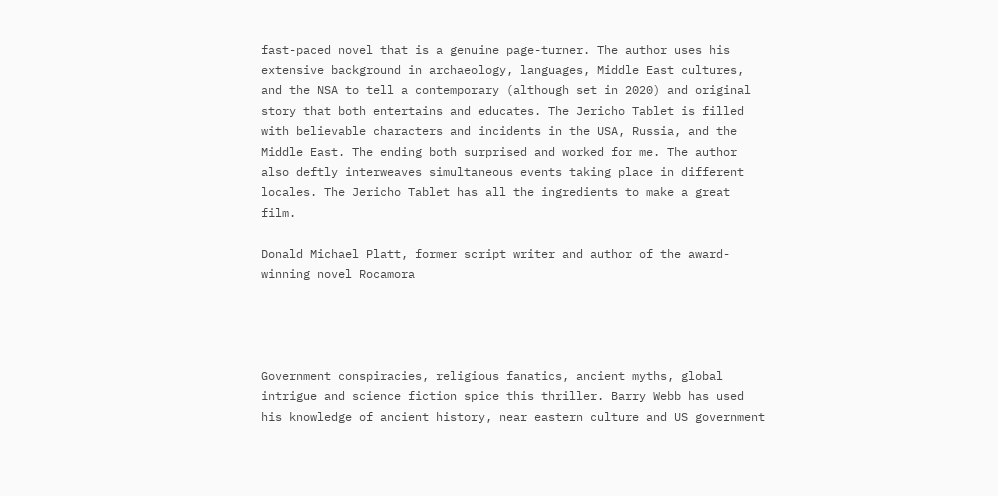fast-paced novel that is a genuine page-turner. The author uses his extensive background in archaeology, languages, Middle East cultures, and the NSA to tell a contemporary (although set in 2020) and original story that both entertains and educates. The Jericho Tablet is filled with believable characters and incidents in the USA, Russia, and the Middle East. The ending both surprised and worked for me. The author also deftly interweaves simultaneous events taking place in different locales. The Jericho Tablet has all the ingredients to make a great film.

Donald Michael Platt, former script writer and author of the award-winning novel Rocamora




Government conspiracies, religious fanatics, ancient myths, global intrigue and science fiction spice this thriller. Barry Webb has used his knowledge of ancient history, near eastern culture and US government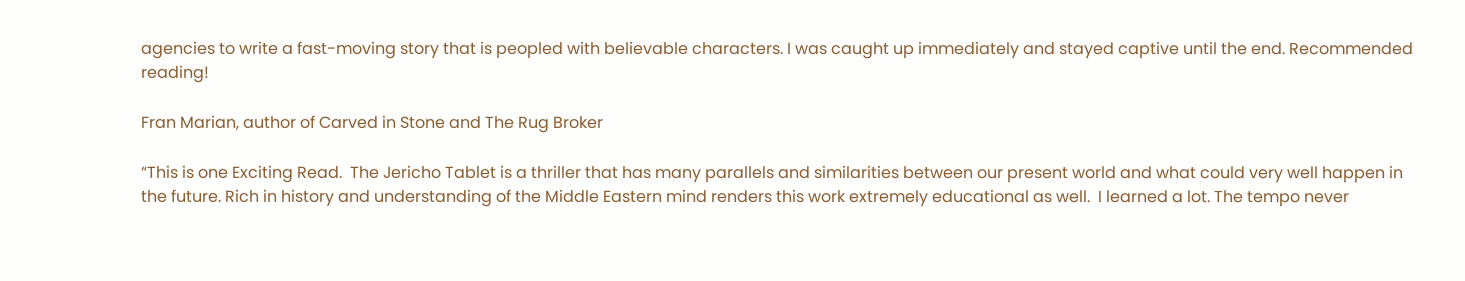agencies to write a fast-moving story that is peopled with believable characters. I was caught up immediately and stayed captive until the end. Recommended reading!

Fran Marian, author of Carved in Stone and The Rug Broker

“This is one Exciting Read.  The Jericho Tablet is a thriller that has many parallels and similarities between our present world and what could very well happen in the future. Rich in history and understanding of the Middle Eastern mind renders this work extremely educational as well.  I learned a lot. The tempo never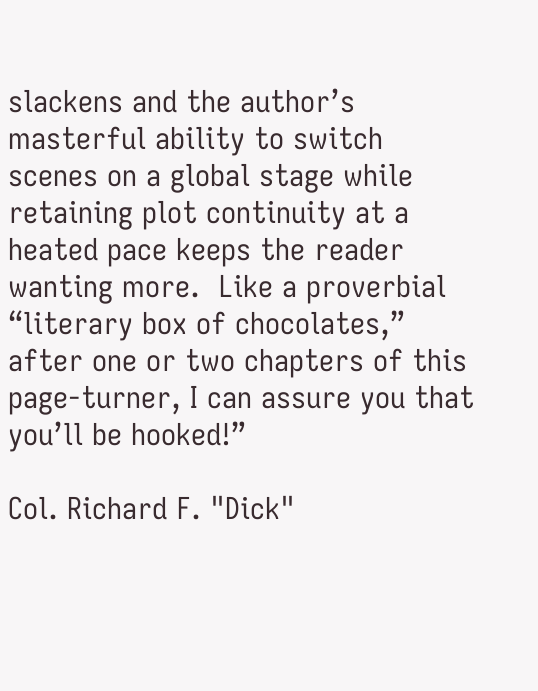slackens and the author’s masterful ability to switch scenes on a global stage while retaining plot continuity at a heated pace keeps the reader wanting more.  Like a proverbial “literary box of chocolates,” after one or two chapters of this page-turner, I can assure you that you’ll be hooked!”

Col. Richard F. "Dick"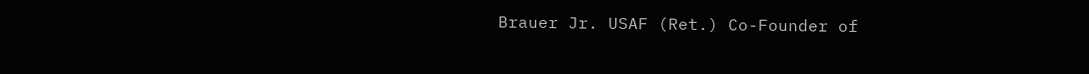Brauer Jr. USAF (Ret.) Co-Founder of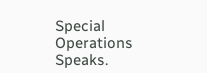Special Operations Speaks.